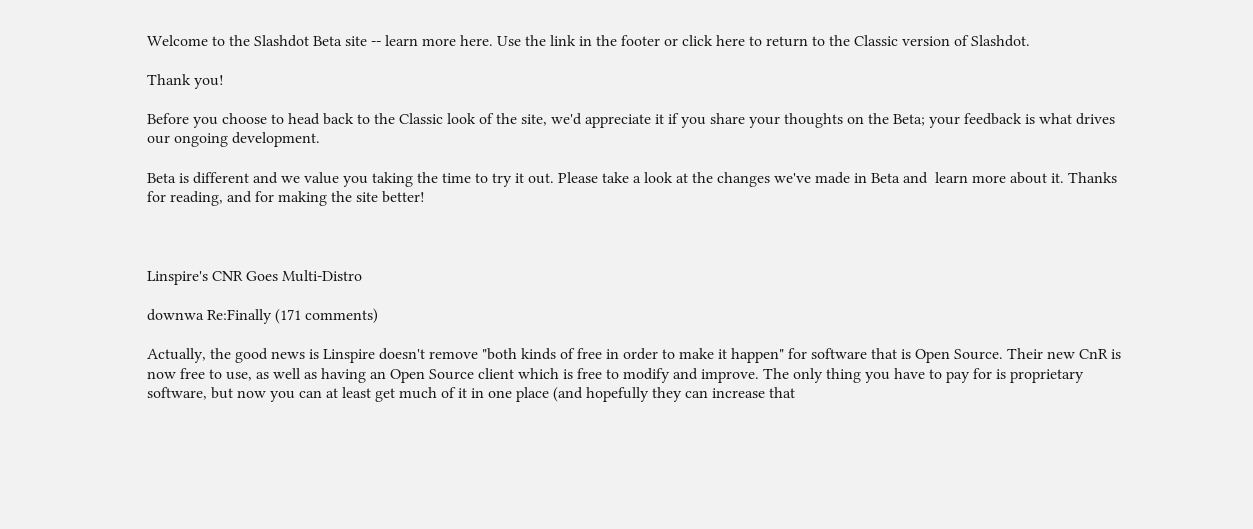Welcome to the Slashdot Beta site -- learn more here. Use the link in the footer or click here to return to the Classic version of Slashdot.

Thank you!

Before you choose to head back to the Classic look of the site, we'd appreciate it if you share your thoughts on the Beta; your feedback is what drives our ongoing development.

Beta is different and we value you taking the time to try it out. Please take a look at the changes we've made in Beta and  learn more about it. Thanks for reading, and for making the site better!



Linspire's CNR Goes Multi-Distro

downwa Re:Finally (171 comments)

Actually, the good news is Linspire doesn't remove "both kinds of free in order to make it happen" for software that is Open Source. Their new CnR is now free to use, as well as having an Open Source client which is free to modify and improve. The only thing you have to pay for is proprietary software, but now you can at least get much of it in one place (and hopefully they can increase that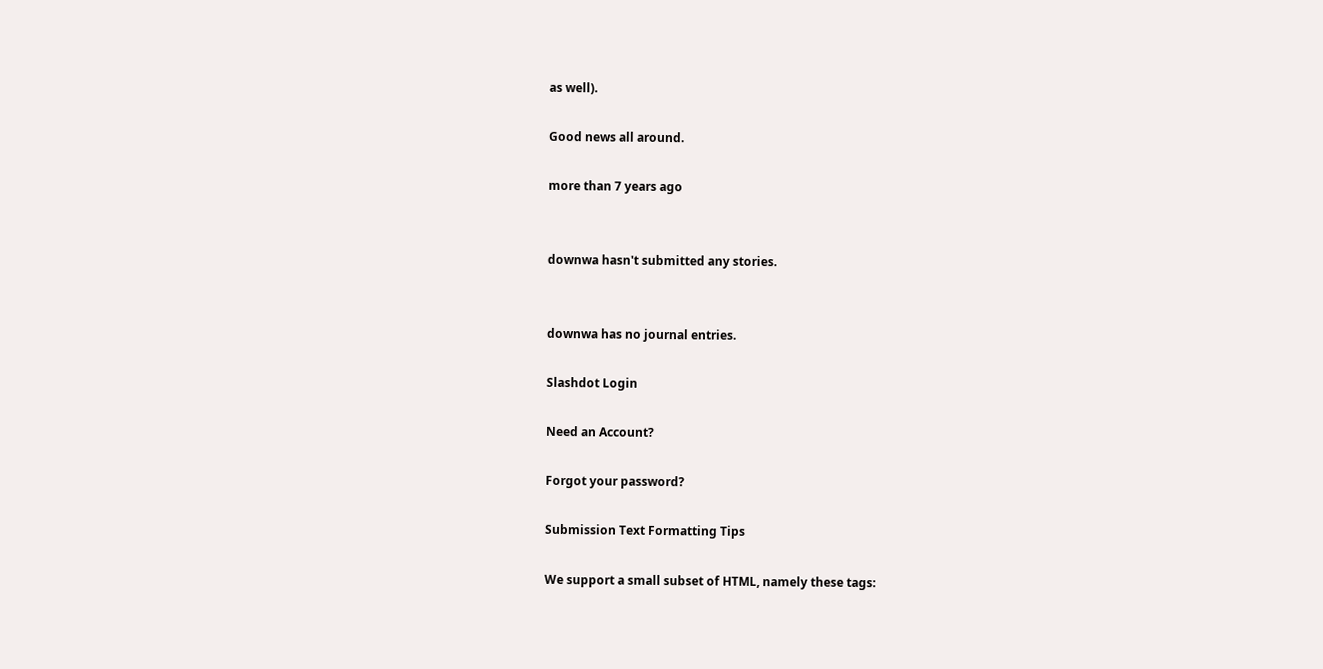as well).

Good news all around.

more than 7 years ago


downwa hasn't submitted any stories.


downwa has no journal entries.

Slashdot Login

Need an Account?

Forgot your password?

Submission Text Formatting Tips

We support a small subset of HTML, namely these tags: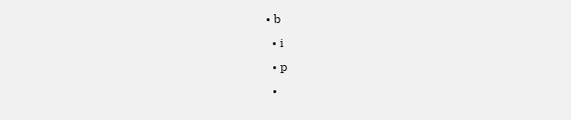• b
  • i
  • p
  •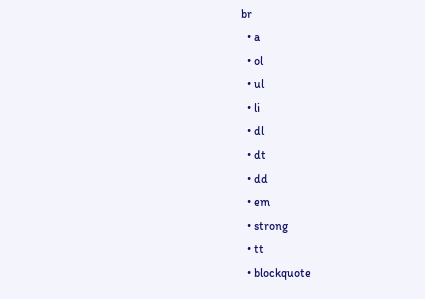br
  • a
  • ol
  • ul
  • li
  • dl
  • dt
  • dd
  • em
  • strong
  • tt
  • blockquote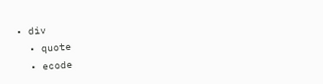• div
  • quote
  • ecode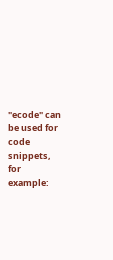"ecode" can be used for code snippets, for example: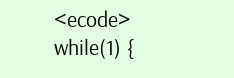<ecode>    while(1) {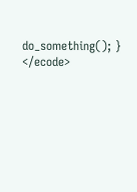do_something(); } </ecode>